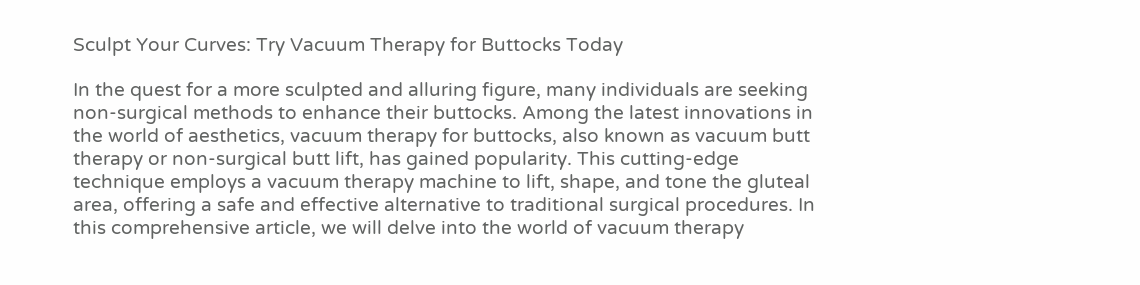Sculpt Your Curves: Try Vacuum Therapy for Buttocks Today

In the quest for a more sculpted and alluring figure, many individuals are seeking non-surgical methods to enhance their buttocks. Among the latest innovations in the world of aesthetics, vacuum therapy for buttocks, also known as vacuum butt therapy or non-surgical butt lift, has gained popularity. This cutting-edge technique employs a vacuum therapy machine to lift, shape, and tone the gluteal area, offering a safe and effective alternative to traditional surgical procedures. In this comprehensive article, we will delve into the world of vacuum therapy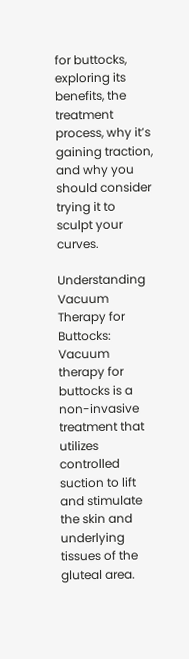for buttocks, exploring its benefits, the treatment process, why it’s gaining traction, and why you should consider trying it to sculpt your curves.

Understanding Vacuum Therapy for Buttocks: Vacuum therapy for buttocks is a non-invasive treatment that utilizes controlled suction to lift and stimulate the skin and underlying tissues of the gluteal area.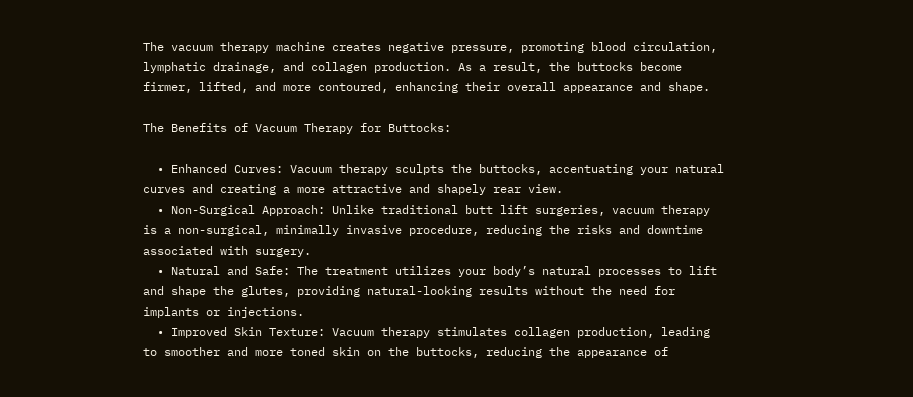The vacuum therapy machine creates negative pressure, promoting blood circulation, lymphatic drainage, and collagen production. As a result, the buttocks become firmer, lifted, and more contoured, enhancing their overall appearance and shape.

The Benefits of Vacuum Therapy for Buttocks:

  • Enhanced Curves: Vacuum therapy sculpts the buttocks, accentuating your natural curves and creating a more attractive and shapely rear view.
  • Non-Surgical Approach: Unlike traditional butt lift surgeries, vacuum therapy is a non-surgical, minimally invasive procedure, reducing the risks and downtime associated with surgery.
  • Natural and Safe: The treatment utilizes your body’s natural processes to lift and shape the glutes, providing natural-looking results without the need for implants or injections.
  • Improved Skin Texture: Vacuum therapy stimulates collagen production, leading to smoother and more toned skin on the buttocks, reducing the appearance of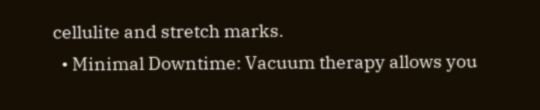cellulite and stretch marks.
  • Minimal Downtime: Vacuum therapy allows you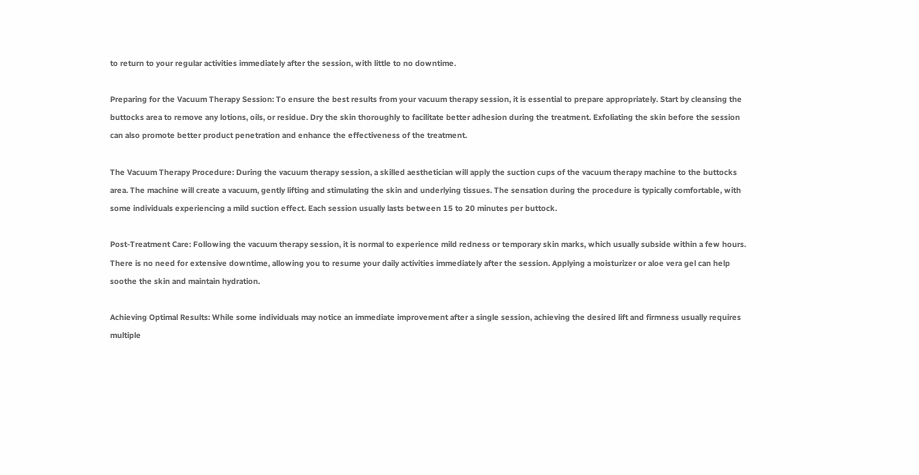to return to your regular activities immediately after the session, with little to no downtime.

Preparing for the Vacuum Therapy Session: To ensure the best results from your vacuum therapy session, it is essential to prepare appropriately. Start by cleansing the buttocks area to remove any lotions, oils, or residue. Dry the skin thoroughly to facilitate better adhesion during the treatment. Exfoliating the skin before the session can also promote better product penetration and enhance the effectiveness of the treatment.

The Vacuum Therapy Procedure: During the vacuum therapy session, a skilled aesthetician will apply the suction cups of the vacuum therapy machine to the buttocks area. The machine will create a vacuum, gently lifting and stimulating the skin and underlying tissues. The sensation during the procedure is typically comfortable, with some individuals experiencing a mild suction effect. Each session usually lasts between 15 to 20 minutes per buttock.

Post-Treatment Care: Following the vacuum therapy session, it is normal to experience mild redness or temporary skin marks, which usually subside within a few hours. There is no need for extensive downtime, allowing you to resume your daily activities immediately after the session. Applying a moisturizer or aloe vera gel can help soothe the skin and maintain hydration.

Achieving Optimal Results: While some individuals may notice an immediate improvement after a single session, achieving the desired lift and firmness usually requires multiple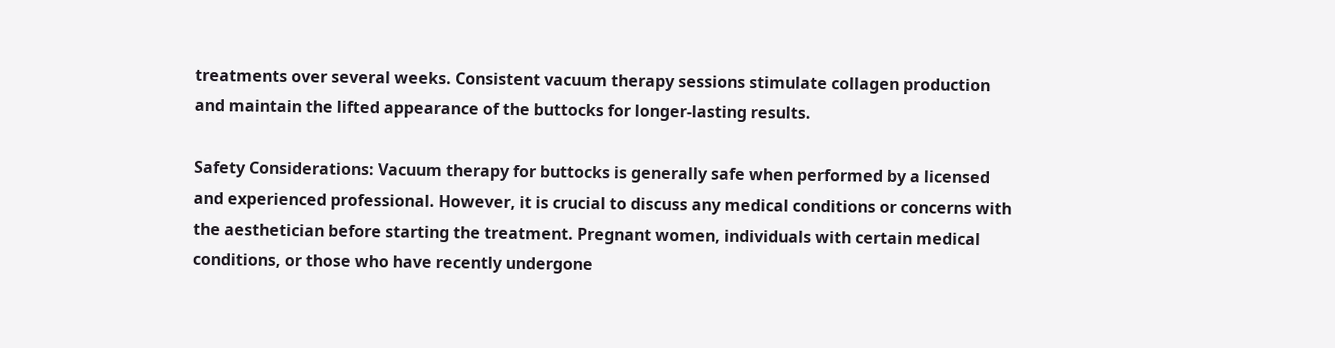treatments over several weeks. Consistent vacuum therapy sessions stimulate collagen production and maintain the lifted appearance of the buttocks for longer-lasting results.

Safety Considerations: Vacuum therapy for buttocks is generally safe when performed by a licensed and experienced professional. However, it is crucial to discuss any medical conditions or concerns with the aesthetician before starting the treatment. Pregnant women, individuals with certain medical conditions, or those who have recently undergone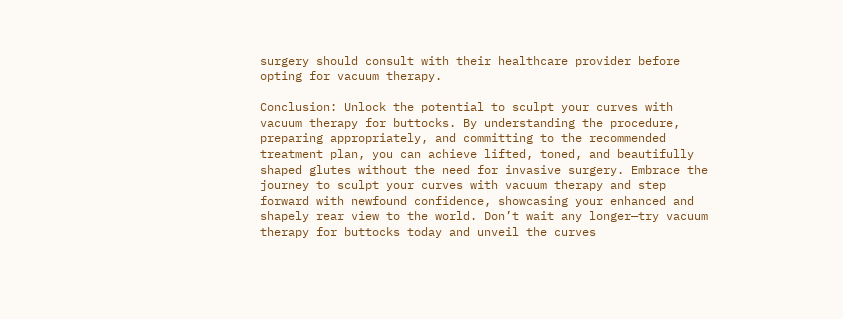surgery should consult with their healthcare provider before opting for vacuum therapy.

Conclusion: Unlock the potential to sculpt your curves with vacuum therapy for buttocks. By understanding the procedure, preparing appropriately, and committing to the recommended treatment plan, you can achieve lifted, toned, and beautifully shaped glutes without the need for invasive surgery. Embrace the journey to sculpt your curves with vacuum therapy and step forward with newfound confidence, showcasing your enhanced and shapely rear view to the world. Don’t wait any longer—try vacuum therapy for buttocks today and unveil the curves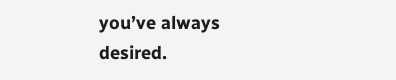you’ve always desired.